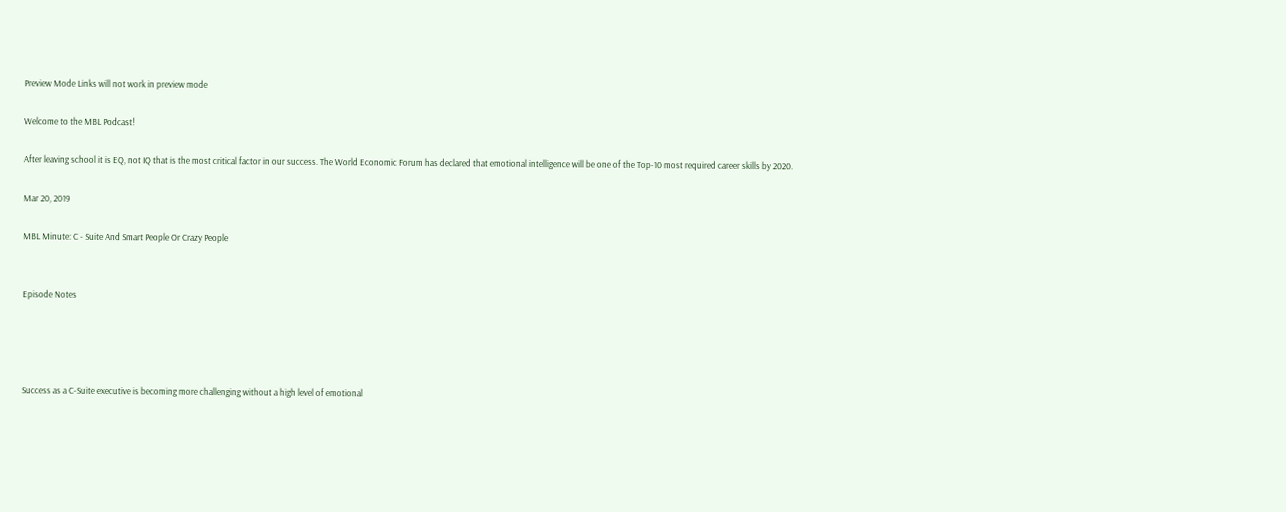Preview Mode Links will not work in preview mode

Welcome to the MBL Podcast!

After leaving school it is EQ, not IQ that is the most critical factor in our success. The World Economic Forum has declared that emotional intelligence will be one of the Top-10 most required career skills by 2020.

Mar 20, 2019

MBL Minute: C - Suite And Smart People Or Crazy People


Episode Notes




Success as a C-Suite executive is becoming more challenging without a high level of emotional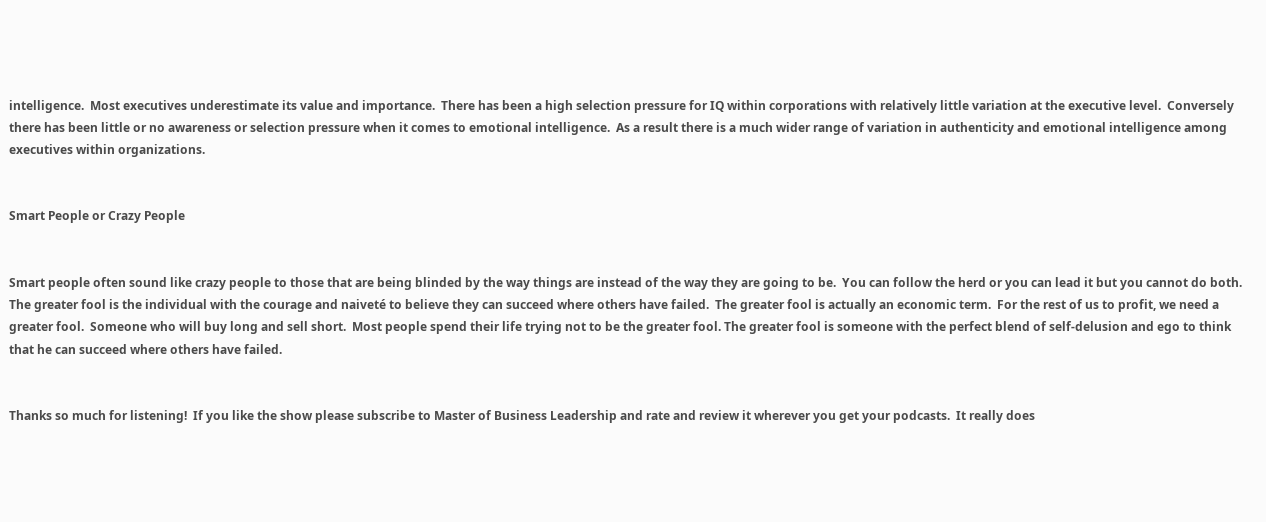intelligence.  Most executives underestimate its value and importance.  There has been a high selection pressure for IQ within corporations with relatively little variation at the executive level.  Conversely there has been little or no awareness or selection pressure when it comes to emotional intelligence.  As a result there is a much wider range of variation in authenticity and emotional intelligence among executives within organizations.


Smart People or Crazy People


Smart people often sound like crazy people to those that are being blinded by the way things are instead of the way they are going to be.  You can follow the herd or you can lead it but you cannot do both.  The greater fool is the individual with the courage and naiveté to believe they can succeed where others have failed.  The greater fool is actually an economic term.  For the rest of us to profit, we need a greater fool.  Someone who will buy long and sell short.  Most people spend their life trying not to be the greater fool. The greater fool is someone with the perfect blend of self-delusion and ego to think that he can succeed where others have failed.


Thanks so much for listening!  If you like the show please subscribe to Master of Business Leadership and rate and review it wherever you get your podcasts.  It really does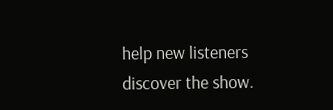help new listeners discover the show.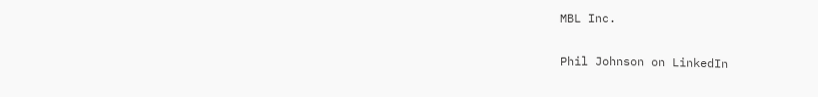MBL Inc.


Phil Johnson on LinkedIn